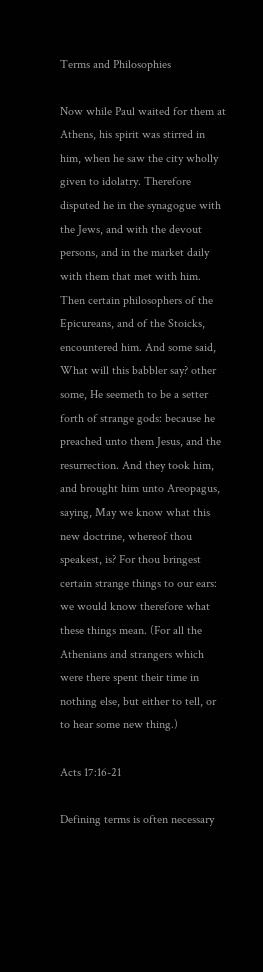Terms and Philosophies

Now while Paul waited for them at Athens, his spirit was stirred in him, when he saw the city wholly given to idolatry. Therefore disputed he in the synagogue with the Jews, and with the devout persons, and in the market daily with them that met with him. Then certain philosophers of the Epicureans, and of the Stoicks, encountered him. And some said, What will this babbler say? other some, He seemeth to be a setter forth of strange gods: because he preached unto them Jesus, and the resurrection. And they took him, and brought him unto Areopagus, saying, May we know what this new doctrine, whereof thou speakest, is? For thou bringest certain strange things to our ears: we would know therefore what these things mean. (For all the Athenians and strangers which were there spent their time in nothing else, but either to tell, or to hear some new thing.)

Acts 17:16-21

Defining terms is often necessary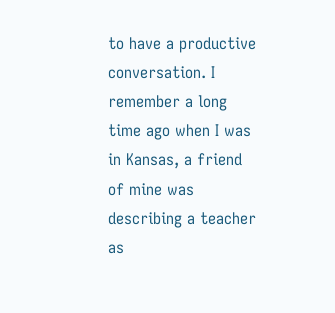to have a productive conversation. I remember a long time ago when I was in Kansas, a friend of mine was describing a teacher as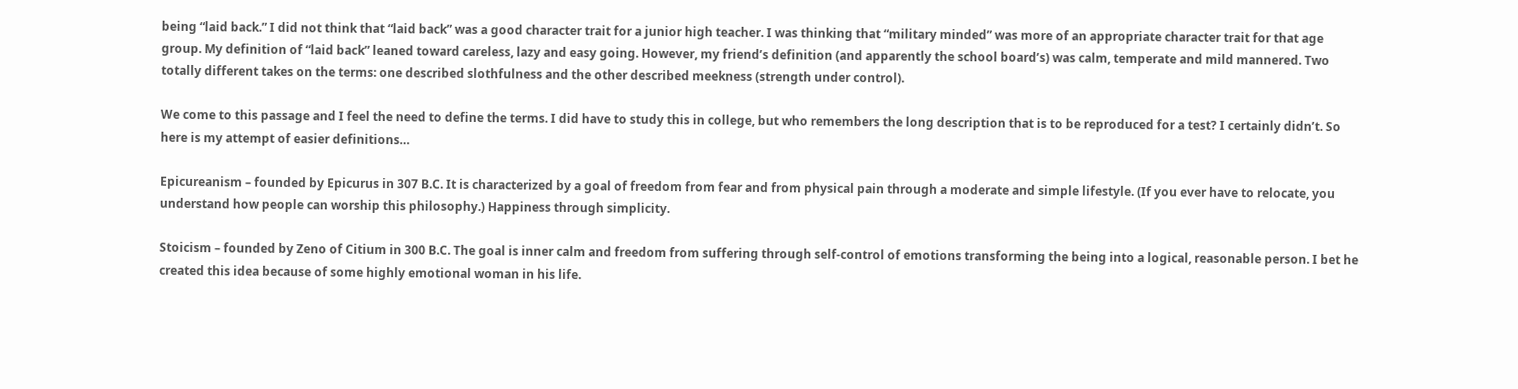being “laid back.” I did not think that “laid back” was a good character trait for a junior high teacher. I was thinking that “military minded” was more of an appropriate character trait for that age group. My definition of “laid back” leaned toward careless, lazy and easy going. However, my friend’s definition (and apparently the school board’s) was calm, temperate and mild mannered. Two totally different takes on the terms: one described slothfulness and the other described meekness (strength under control).

We come to this passage and I feel the need to define the terms. I did have to study this in college, but who remembers the long description that is to be reproduced for a test? I certainly didn’t. So here is my attempt of easier definitions…

Epicureanism – founded by Epicurus in 307 B.C. It is characterized by a goal of freedom from fear and from physical pain through a moderate and simple lifestyle. (If you ever have to relocate, you understand how people can worship this philosophy.) Happiness through simplicity.

Stoicism – founded by Zeno of Citium in 300 B.C. The goal is inner calm and freedom from suffering through self-control of emotions transforming the being into a logical, reasonable person. I bet he created this idea because of some highly emotional woman in his life.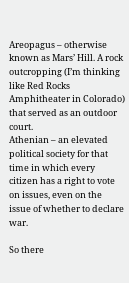Areopagus – otherwise known as Mars’ Hill. A rock outcropping (I’m thinking like Red Rocks Amphitheater in Colorado) that served as an outdoor court.
Athenian – an elevated political society for that time in which every citizen has a right to vote on issues, even on the issue of whether to declare war.

So there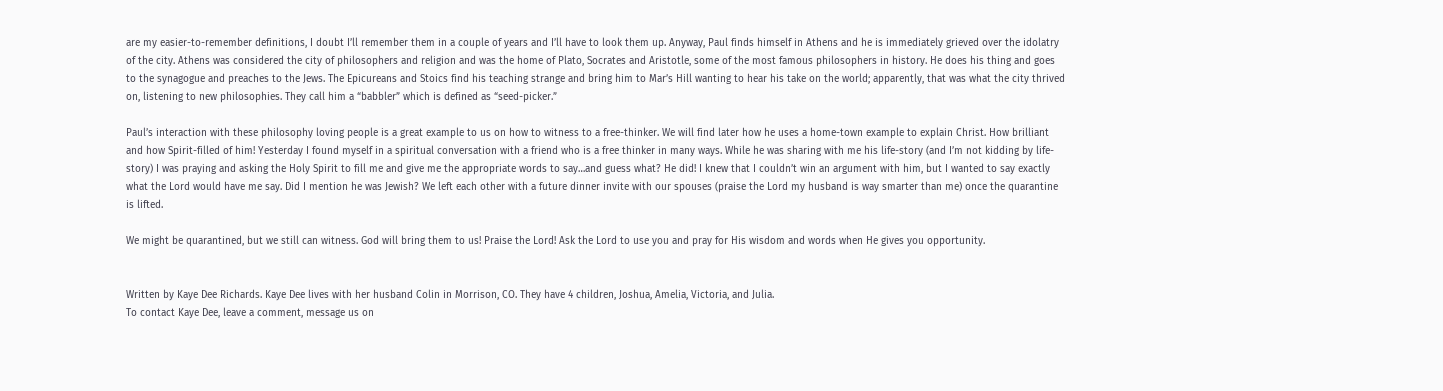are my easier-to-remember definitions, I doubt I’ll remember them in a couple of years and I’ll have to look them up. Anyway, Paul finds himself in Athens and he is immediately grieved over the idolatry of the city. Athens was considered the city of philosophers and religion and was the home of Plato, Socrates and Aristotle, some of the most famous philosophers in history. He does his thing and goes to the synagogue and preaches to the Jews. The Epicureans and Stoics find his teaching strange and bring him to Mar’s Hill wanting to hear his take on the world; apparently, that was what the city thrived on, listening to new philosophies. They call him a “babbler” which is defined as “seed-picker.”

Paul’s interaction with these philosophy loving people is a great example to us on how to witness to a free-thinker. We will find later how he uses a home-town example to explain Christ. How brilliant and how Spirit-filled of him! Yesterday I found myself in a spiritual conversation with a friend who is a free thinker in many ways. While he was sharing with me his life-story (and I’m not kidding by life-story) I was praying and asking the Holy Spirit to fill me and give me the appropriate words to say…and guess what? He did! I knew that I couldn’t win an argument with him, but I wanted to say exactly what the Lord would have me say. Did I mention he was Jewish? We left each other with a future dinner invite with our spouses (praise the Lord my husband is way smarter than me) once the quarantine is lifted.

We might be quarantined, but we still can witness. God will bring them to us! Praise the Lord! Ask the Lord to use you and pray for His wisdom and words when He gives you opportunity.


Written by Kaye Dee Richards. Kaye Dee lives with her husband Colin in Morrison, CO. They have 4 children, Joshua, Amelia, Victoria, and Julia.
To contact Kaye Dee, leave a comment, message us on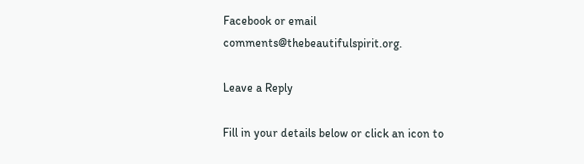Facebook or email comments@thebeautifulspirit.org.

Leave a Reply

Fill in your details below or click an icon to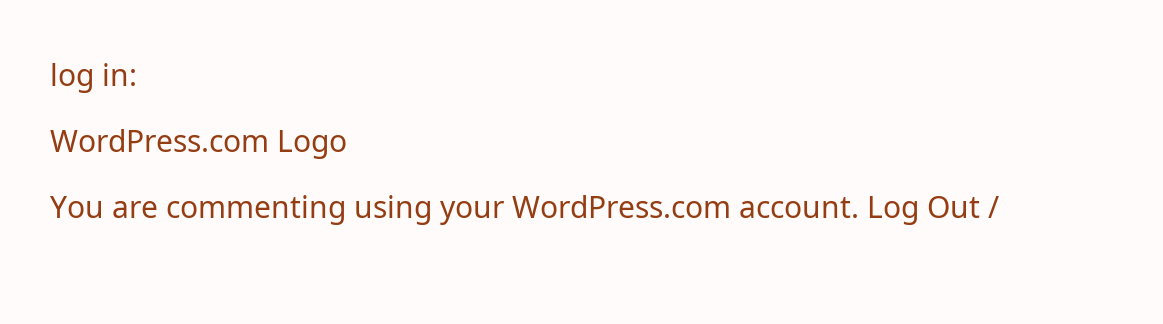log in:

WordPress.com Logo

You are commenting using your WordPress.com account. Log Out /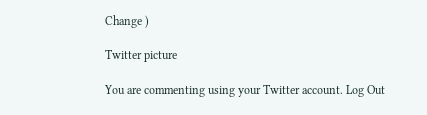Change )

Twitter picture

You are commenting using your Twitter account. Log Out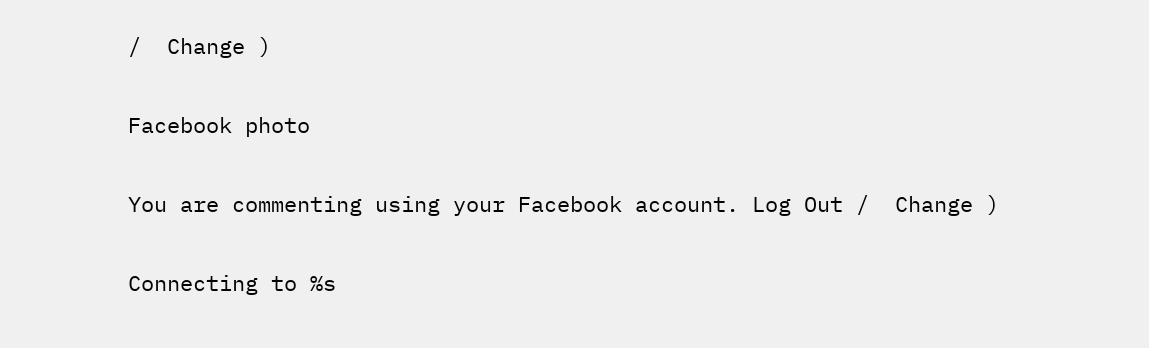/  Change )

Facebook photo

You are commenting using your Facebook account. Log Out /  Change )

Connecting to %s